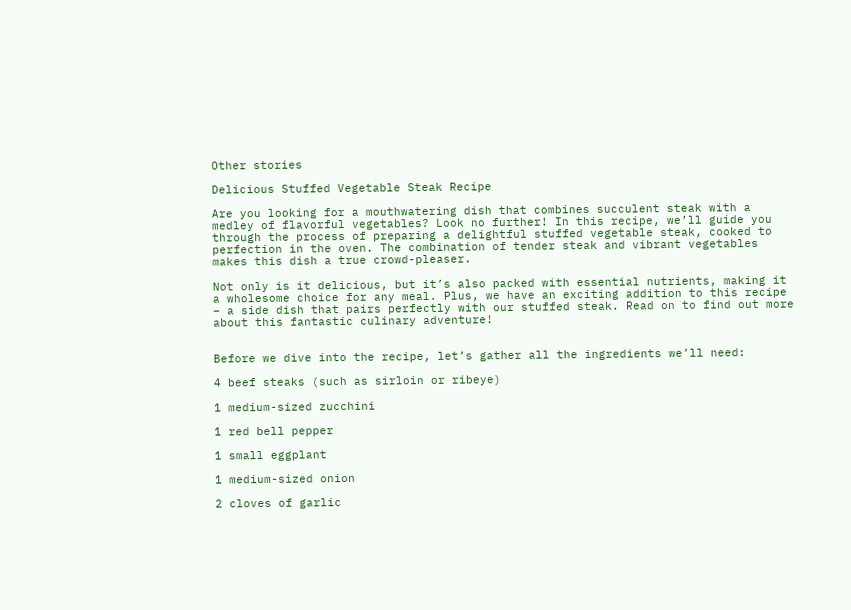Other stories

Delicious Stuffed Vegetable Steak Recipe

Are you looking for a mouthwatering dish that combines succulent steak with a medley of flavorful vegetables? Look no further! In this recipe, we’ll guide you through the process of preparing a delightful stuffed vegetable steak, cooked to perfection in the oven. The combination of tender steak and vibrant vegetables makes this dish a true crowd-pleaser.

Not only is it delicious, but it’s also packed with essential nutrients, making it a wholesome choice for any meal. Plus, we have an exciting addition to this recipe – a side dish that pairs perfectly with our stuffed steak. Read on to find out more about this fantastic culinary adventure!


Before we dive into the recipe, let’s gather all the ingredients we’ll need:

4 beef steaks (such as sirloin or ribeye)

1 medium-sized zucchini

1 red bell pepper

1 small eggplant

1 medium-sized onion

2 cloves of garlic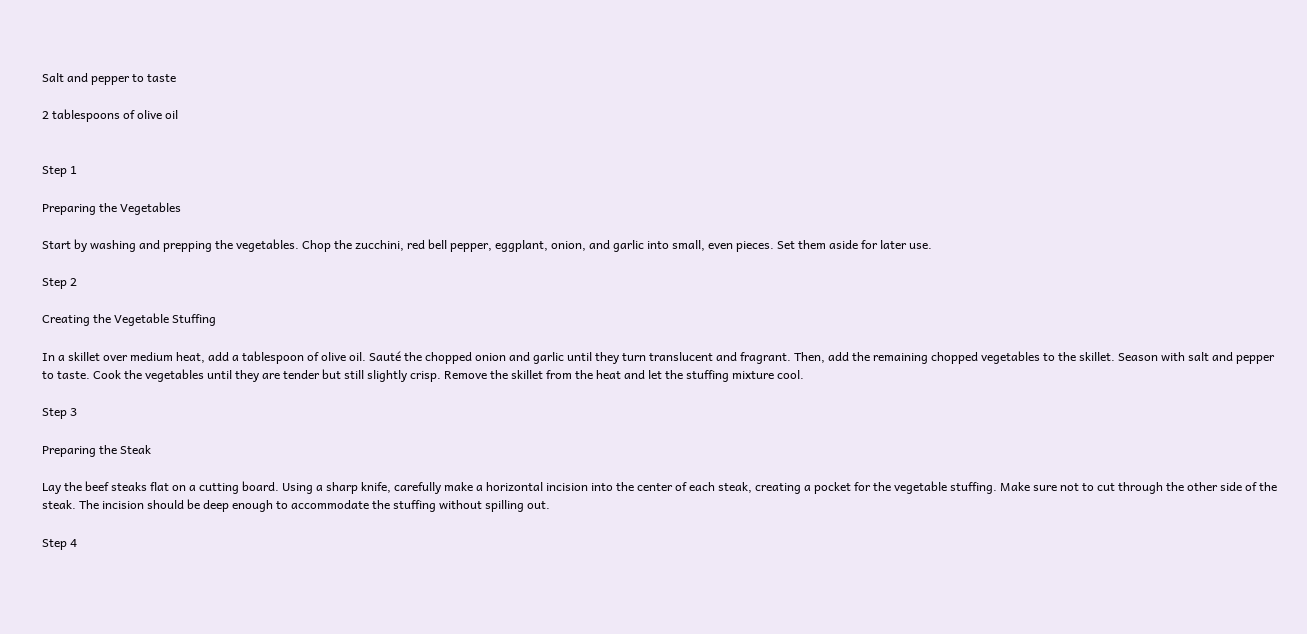Salt and pepper to taste

2 tablespoons of olive oil


Step 1

Preparing the Vegetables

Start by washing and prepping the vegetables. Chop the zucchini, red bell pepper, eggplant, onion, and garlic into small, even pieces. Set them aside for later use.

Step 2

Creating the Vegetable Stuffing

In a skillet over medium heat, add a tablespoon of olive oil. Sauté the chopped onion and garlic until they turn translucent and fragrant. Then, add the remaining chopped vegetables to the skillet. Season with salt and pepper to taste. Cook the vegetables until they are tender but still slightly crisp. Remove the skillet from the heat and let the stuffing mixture cool.

Step 3

Preparing the Steak

Lay the beef steaks flat on a cutting board. Using a sharp knife, carefully make a horizontal incision into the center of each steak, creating a pocket for the vegetable stuffing. Make sure not to cut through the other side of the steak. The incision should be deep enough to accommodate the stuffing without spilling out.

Step 4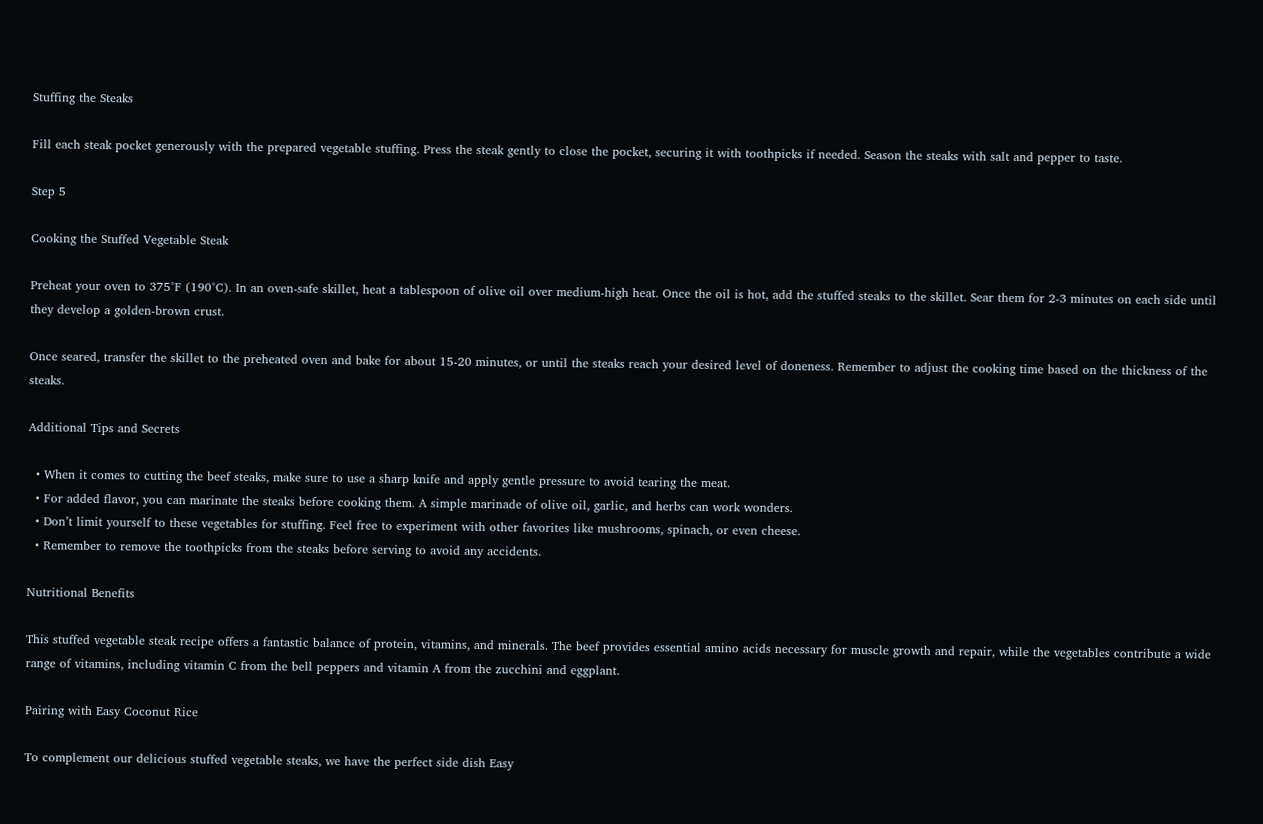Stuffing the Steaks

Fill each steak pocket generously with the prepared vegetable stuffing. Press the steak gently to close the pocket, securing it with toothpicks if needed. Season the steaks with salt and pepper to taste.

Step 5

Cooking the Stuffed Vegetable Steak

Preheat your oven to 375°F (190°C). In an oven-safe skillet, heat a tablespoon of olive oil over medium-high heat. Once the oil is hot, add the stuffed steaks to the skillet. Sear them for 2-3 minutes on each side until they develop a golden-brown crust.

Once seared, transfer the skillet to the preheated oven and bake for about 15-20 minutes, or until the steaks reach your desired level of doneness. Remember to adjust the cooking time based on the thickness of the steaks.

Additional Tips and Secrets

  • When it comes to cutting the beef steaks, make sure to use a sharp knife and apply gentle pressure to avoid tearing the meat.
  • For added flavor, you can marinate the steaks before cooking them. A simple marinade of olive oil, garlic, and herbs can work wonders.
  • Don’t limit yourself to these vegetables for stuffing. Feel free to experiment with other favorites like mushrooms, spinach, or even cheese.
  • Remember to remove the toothpicks from the steaks before serving to avoid any accidents.

Nutritional Benefits

This stuffed vegetable steak recipe offers a fantastic balance of protein, vitamins, and minerals. The beef provides essential amino acids necessary for muscle growth and repair, while the vegetables contribute a wide range of vitamins, including vitamin C from the bell peppers and vitamin A from the zucchini and eggplant.

Pairing with Easy Coconut Rice

To complement our delicious stuffed vegetable steaks, we have the perfect side dish Easy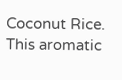Coconut Rice. This aromatic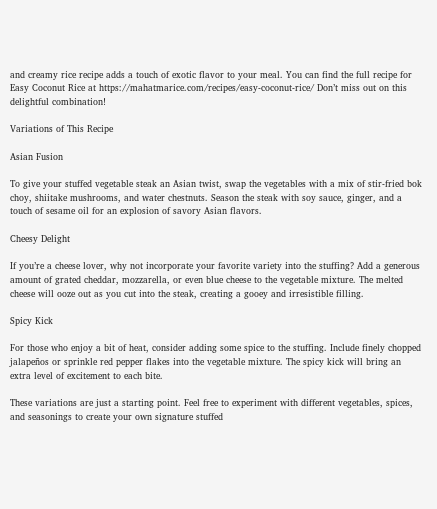and creamy rice recipe adds a touch of exotic flavor to your meal. You can find the full recipe for Easy Coconut Rice at https://mahatmarice.com/recipes/easy-coconut-rice/ Don’t miss out on this delightful combination!

Variations of This Recipe

Asian Fusion

To give your stuffed vegetable steak an Asian twist, swap the vegetables with a mix of stir-fried bok choy, shiitake mushrooms, and water chestnuts. Season the steak with soy sauce, ginger, and a touch of sesame oil for an explosion of savory Asian flavors.

Cheesy Delight

If you’re a cheese lover, why not incorporate your favorite variety into the stuffing? Add a generous amount of grated cheddar, mozzarella, or even blue cheese to the vegetable mixture. The melted cheese will ooze out as you cut into the steak, creating a gooey and irresistible filling.

Spicy Kick

For those who enjoy a bit of heat, consider adding some spice to the stuffing. Include finely chopped jalapeños or sprinkle red pepper flakes into the vegetable mixture. The spicy kick will bring an extra level of excitement to each bite.

These variations are just a starting point. Feel free to experiment with different vegetables, spices, and seasonings to create your own signature stuffed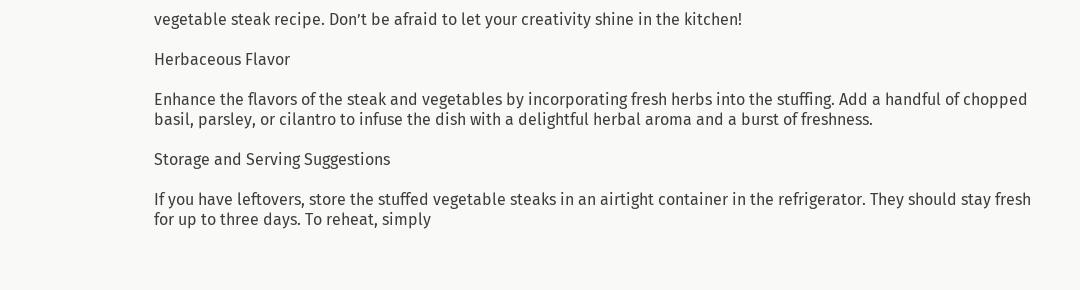vegetable steak recipe. Don’t be afraid to let your creativity shine in the kitchen!

Herbaceous Flavor

Enhance the flavors of the steak and vegetables by incorporating fresh herbs into the stuffing. Add a handful of chopped basil, parsley, or cilantro to infuse the dish with a delightful herbal aroma and a burst of freshness.

Storage and Serving Suggestions

If you have leftovers, store the stuffed vegetable steaks in an airtight container in the refrigerator. They should stay fresh for up to three days. To reheat, simply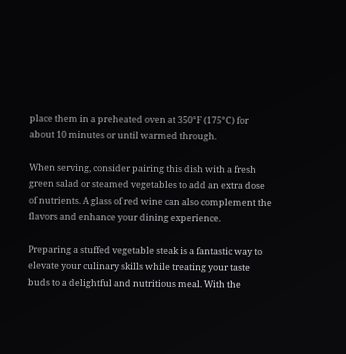place them in a preheated oven at 350°F (175°C) for about 10 minutes or until warmed through.

When serving, consider pairing this dish with a fresh green salad or steamed vegetables to add an extra dose of nutrients. A glass of red wine can also complement the flavors and enhance your dining experience.

Preparing a stuffed vegetable steak is a fantastic way to elevate your culinary skills while treating your taste buds to a delightful and nutritious meal. With the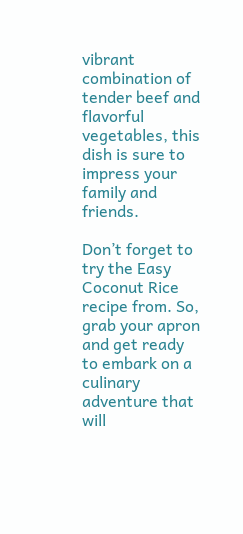vibrant combination of tender beef and flavorful vegetables, this dish is sure to impress your family and friends.

Don’t forget to try the Easy Coconut Rice recipe from. So, grab your apron and get ready to embark on a culinary adventure that will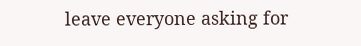leave everyone asking for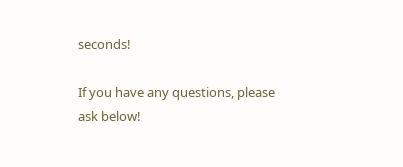seconds!

If you have any questions, please ask below!